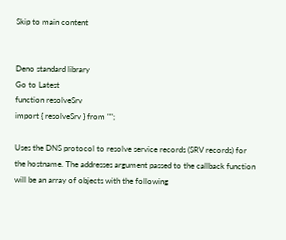Skip to main content


Deno standard library
Go to Latest
function resolveSrv
import { resolveSrv } from "";

Uses the DNS protocol to resolve service records (SRV records) for the hostname. The addresses argument passed to the callback function will be an array of objects with the following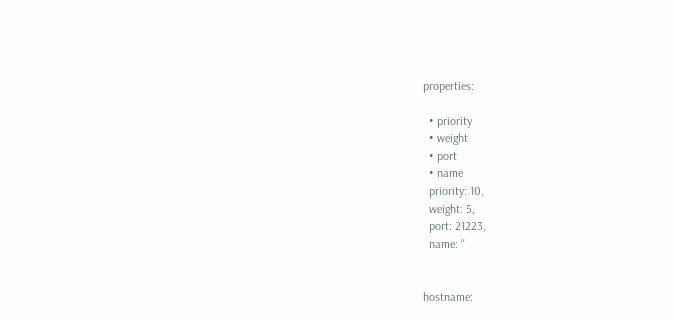properties:

  • priority
  • weight
  • port
  • name
  priority: 10,
  weight: 5,
  port: 21223,
  name: ''


hostname: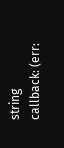string
callback: (err: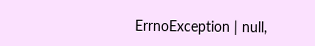ErrnoException | null,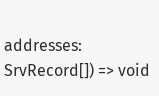addresses: SrvRecord[]) => void